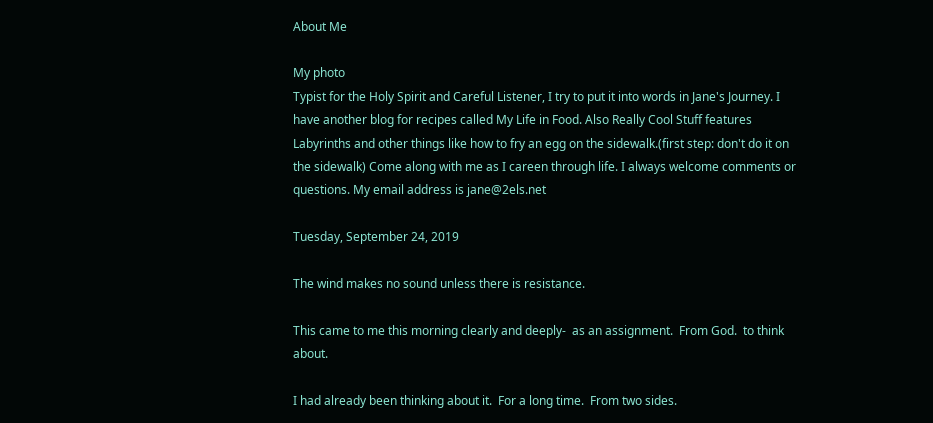About Me

My photo
Typist for the Holy Spirit and Careful Listener, I try to put it into words in Jane's Journey. I have another blog for recipes called My Life in Food. Also Really Cool Stuff features Labyrinths and other things like how to fry an egg on the sidewalk.(first step: don't do it on the sidewalk) Come along with me as I careen through life. I always welcome comments or questions. My email address is jane@2els.net

Tuesday, September 24, 2019

The wind makes no sound unless there is resistance.

This came to me this morning clearly and deeply-  as an assignment.  From God.  to think about.

I had already been thinking about it.  For a long time.  From two sides.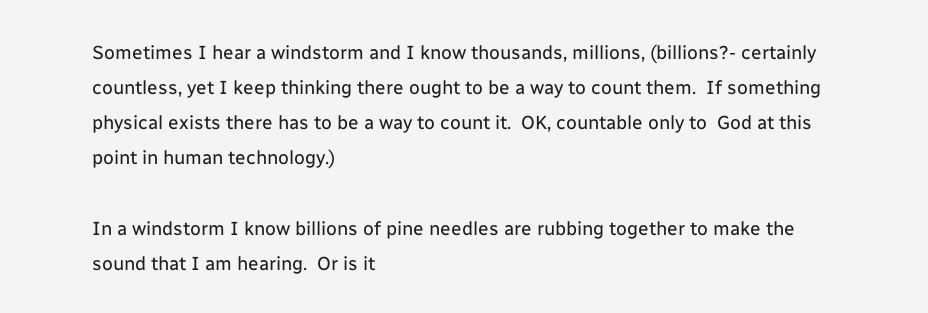Sometimes I hear a windstorm and I know thousands, millions, (billions?- certainly countless, yet I keep thinking there ought to be a way to count them.  If something physical exists there has to be a way to count it.  OK, countable only to  God at this point in human technology.)

In a windstorm I know billions of pine needles are rubbing together to make the sound that I am hearing.  Or is it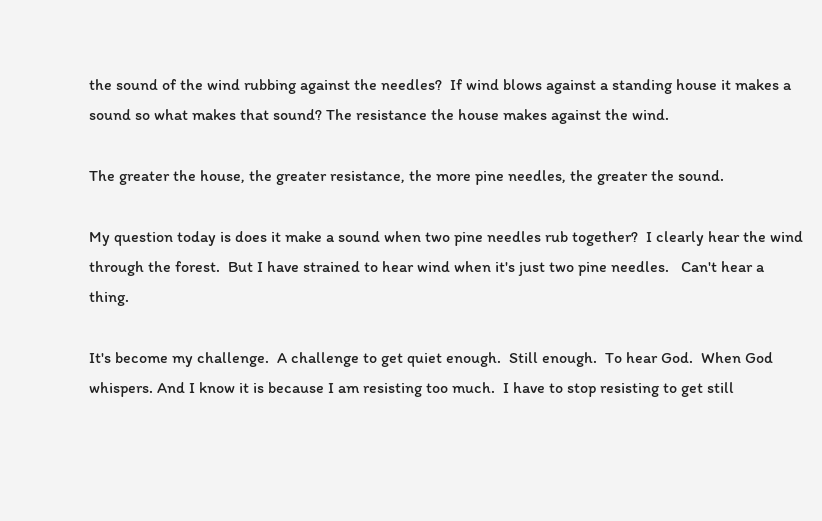the sound of the wind rubbing against the needles?  If wind blows against a standing house it makes a sound so what makes that sound? The resistance the house makes against the wind.

The greater the house, the greater resistance, the more pine needles, the greater the sound.

My question today is does it make a sound when two pine needles rub together?  I clearly hear the wind through the forest.  But I have strained to hear wind when it's just two pine needles.   Can't hear a thing.

It's become my challenge.  A challenge to get quiet enough.  Still enough.  To hear God.  When God whispers. And I know it is because I am resisting too much.  I have to stop resisting to get still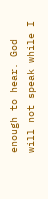enough to hear. God will not speak while I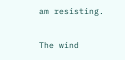am resisting.

The wind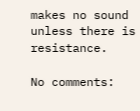makes no sound unless there is resistance.

No comments: